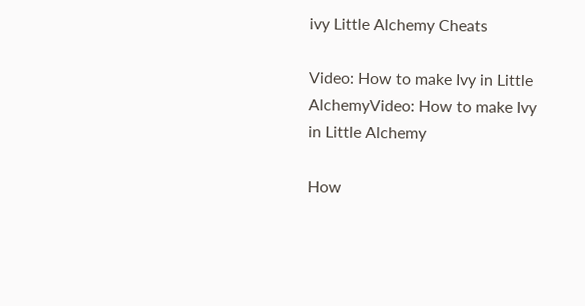ivy Little Alchemy Cheats

Video: How to make Ivy in Little AlchemyVideo: How to make Ivy in Little Alchemy

How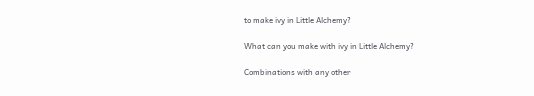to make ivy in Little Alchemy?

What can you make with ivy in Little Alchemy?

Combinations with any other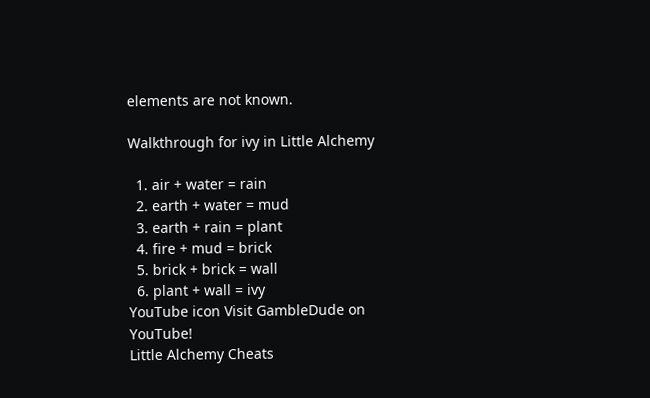elements are not known.

Walkthrough for ivy in Little Alchemy

  1. air + water = rain
  2. earth + water = mud
  3. earth + rain = plant
  4. fire + mud = brick
  5. brick + brick = wall
  6. plant + wall = ivy
YouTube icon Visit GambleDude on YouTube!
Little Alchemy Cheats